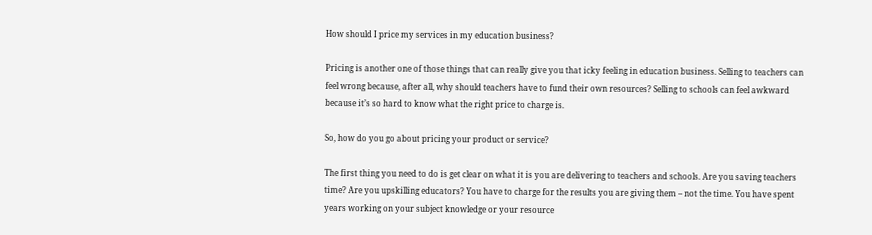How should I price my services in my education business?

Pricing is another one of those things that can really give you that icky feeling in education business. Selling to teachers can feel wrong because, after all, why should teachers have to fund their own resources? Selling to schools can feel awkward because it’s so hard to know what the right price to charge is.

So, how do you go about pricing your product or service?

The first thing you need to do is get clear on what it is you are delivering to teachers and schools. Are you saving teachers time? Are you upskilling educators? You have to charge for the results you are giving them – not the time. You have spent years working on your subject knowledge or your resource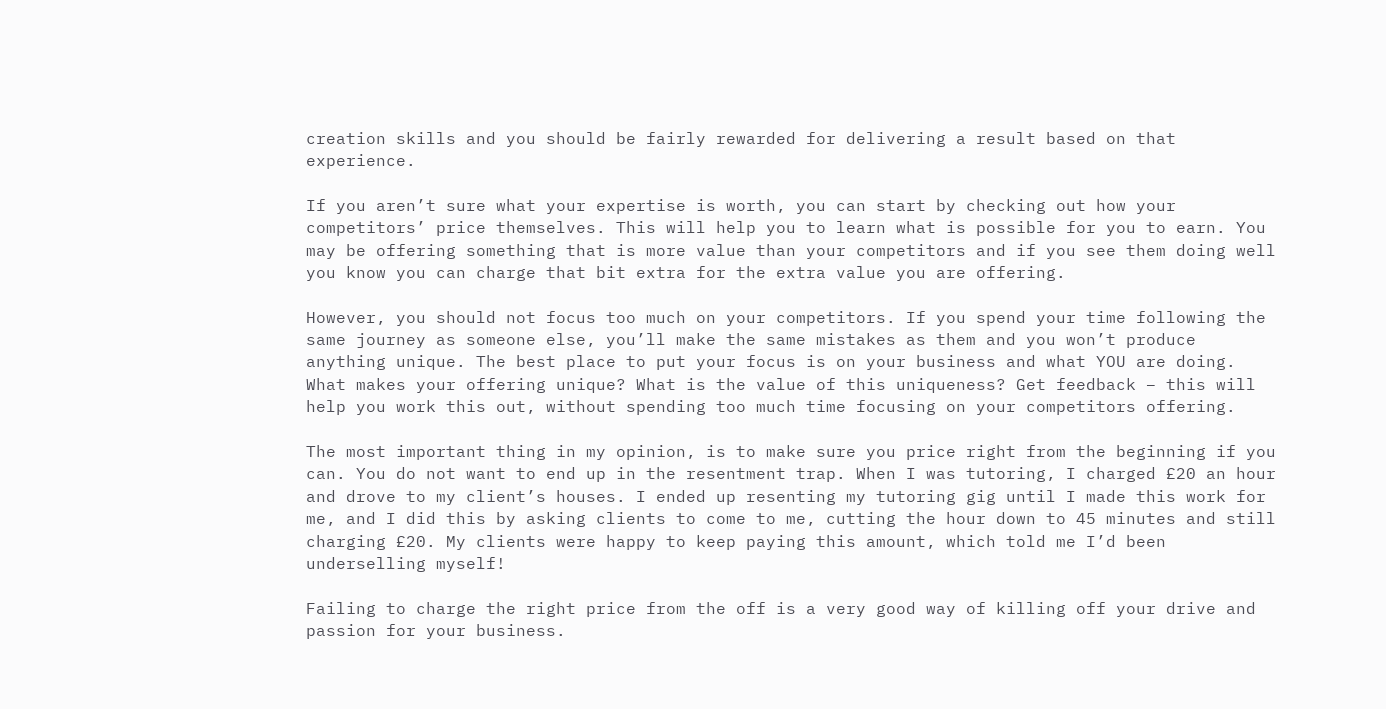creation skills and you should be fairly rewarded for delivering a result based on that experience.

If you aren’t sure what your expertise is worth, you can start by checking out how your competitors’ price themselves. This will help you to learn what is possible for you to earn. You may be offering something that is more value than your competitors and if you see them doing well you know you can charge that bit extra for the extra value you are offering.

However, you should not focus too much on your competitors. If you spend your time following the same journey as someone else, you’ll make the same mistakes as them and you won’t produce anything unique. The best place to put your focus is on your business and what YOU are doing. What makes your offering unique? What is the value of this uniqueness? Get feedback – this will help you work this out, without spending too much time focusing on your competitors offering.

The most important thing in my opinion, is to make sure you price right from the beginning if you can. You do not want to end up in the resentment trap. When I was tutoring, I charged £20 an hour and drove to my client’s houses. I ended up resenting my tutoring gig until I made this work for me, and I did this by asking clients to come to me, cutting the hour down to 45 minutes and still charging £20. My clients were happy to keep paying this amount, which told me I’d been underselling myself!

Failing to charge the right price from the off is a very good way of killing off your drive and passion for your business.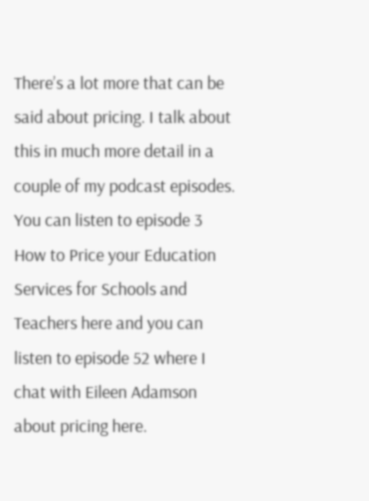There’s a lot more that can be said about pricing. I talk about this in much more detail in a couple of my podcast episodes. You can listen to episode 3 How to Price your Education Services for Schools and Teachers here and you can listen to episode 52 where I chat with Eileen Adamson about pricing here.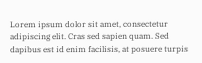Lorem ipsum dolor sit amet, consectetur adipiscing elit. Cras sed sapien quam. Sed dapibus est id enim facilisis, at posuere turpis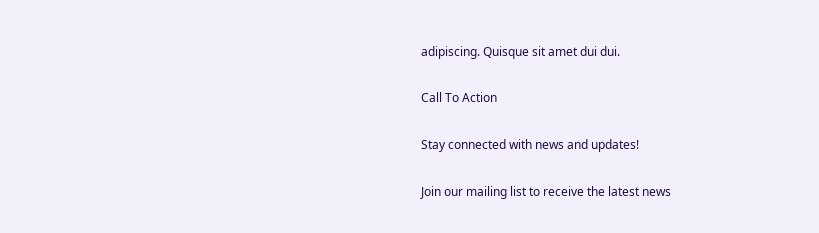adipiscing. Quisque sit amet dui dui.

Call To Action

Stay connected with news and updates!

Join our mailing list to receive the latest news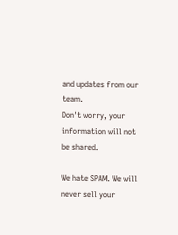and updates from our team.
Don't worry, your information will not be shared.

We hate SPAM. We will never sell your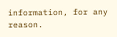information, for any reason.